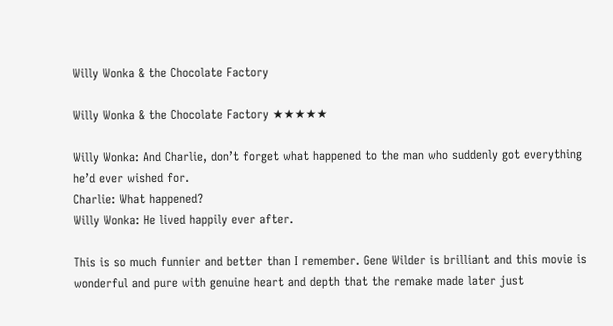Willy Wonka & the Chocolate Factory

Willy Wonka & the Chocolate Factory ★★★★★

Willy Wonka: And Charlie, don’t forget what happened to the man who suddenly got everything he’d ever wished for.
Charlie: What happened?
Willy Wonka: He lived happily ever after.

This is so much funnier and better than I remember. Gene Wilder is brilliant and this movie is wonderful and pure with genuine heart and depth that the remake made later just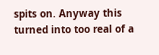spits on. Anyway this turned into too real of a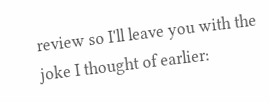review so I'll leave you with the joke I thought of earlier: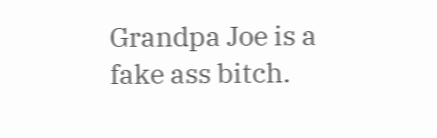Grandpa Joe is a fake ass bitch.